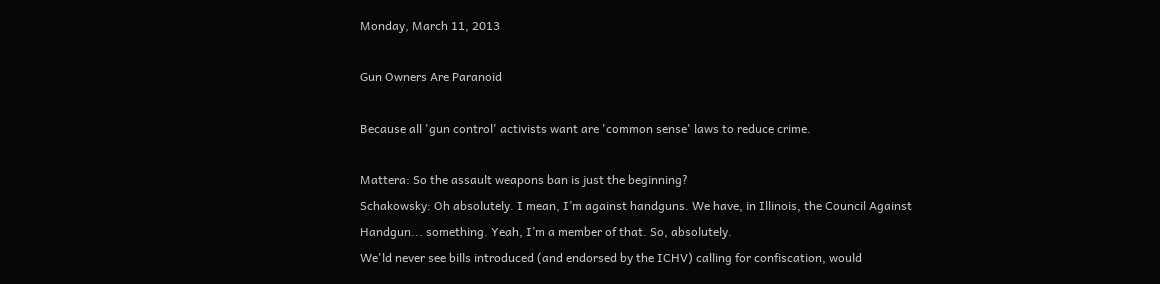Monday, March 11, 2013

Gun Owners Are Paranoid

Because all 'gun control' activists want are 'common sense' laws to reduce crime.

Mattera: So the assault weapons ban is just the beginning?
Schakowsky: Oh absolutely. I mean, I’m against handguns. We have, in Illinois, the Council Against Handgun... something. Yeah, I’m a member of that. So, absolutely.
We'ld never see bills introduced (and endorsed by the ICHV) calling for confiscation, would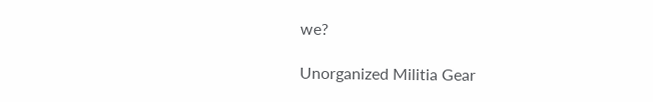we?

Unorganized Militia Gear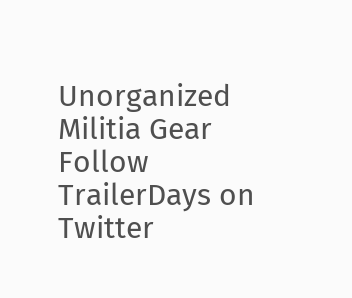Unorganized Militia Gear
Follow TrailerDays on Twitter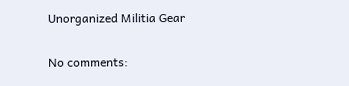Unorganized Militia Gear

No comments: